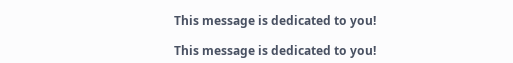This message is dedicated to you!

This message is dedicated to you!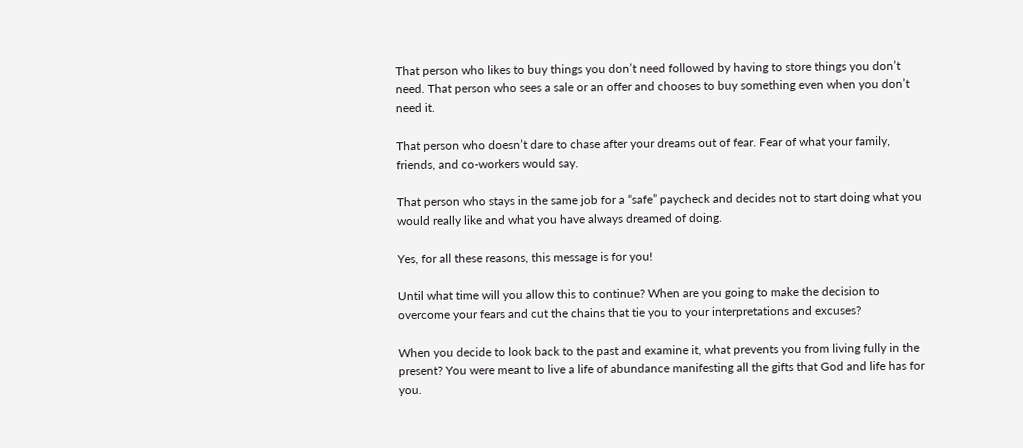That person who likes to buy things you don’t need followed by having to store things you don’t need. That person who sees a sale or an offer and chooses to buy something even when you don’t need it.

That person who doesn’t dare to chase after your dreams out of fear. Fear of what your family, friends, and co-workers would say.

That person who stays in the same job for a “safe” paycheck and decides not to start doing what you would really like and what you have always dreamed of doing.

Yes, for all these reasons, this message is for you!

Until what time will you allow this to continue? When are you going to make the decision to overcome your fears and cut the chains that tie you to your interpretations and excuses?

When you decide to look back to the past and examine it, what prevents you from living fully in the present? You were meant to live a life of abundance manifesting all the gifts that God and life has for you.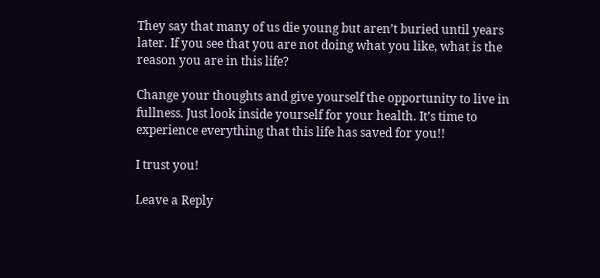They say that many of us die young but aren’t buried until years later. If you see that you are not doing what you like, what is the reason you are in this life?

Change your thoughts and give yourself the opportunity to live in fullness. Just look inside yourself for your health. It’s time to experience everything that this life has saved for you!!

I trust you!

Leave a Reply